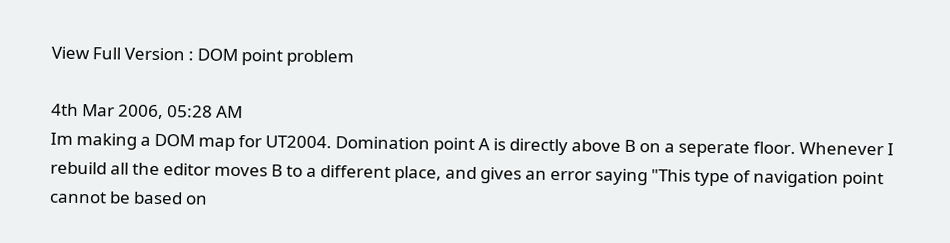View Full Version : DOM point problem

4th Mar 2006, 05:28 AM
Im making a DOM map for UT2004. Domination point A is directly above B on a seperate floor. Whenever I rebuild all the editor moves B to a different place, and gives an error saying "This type of navigation point cannot be based on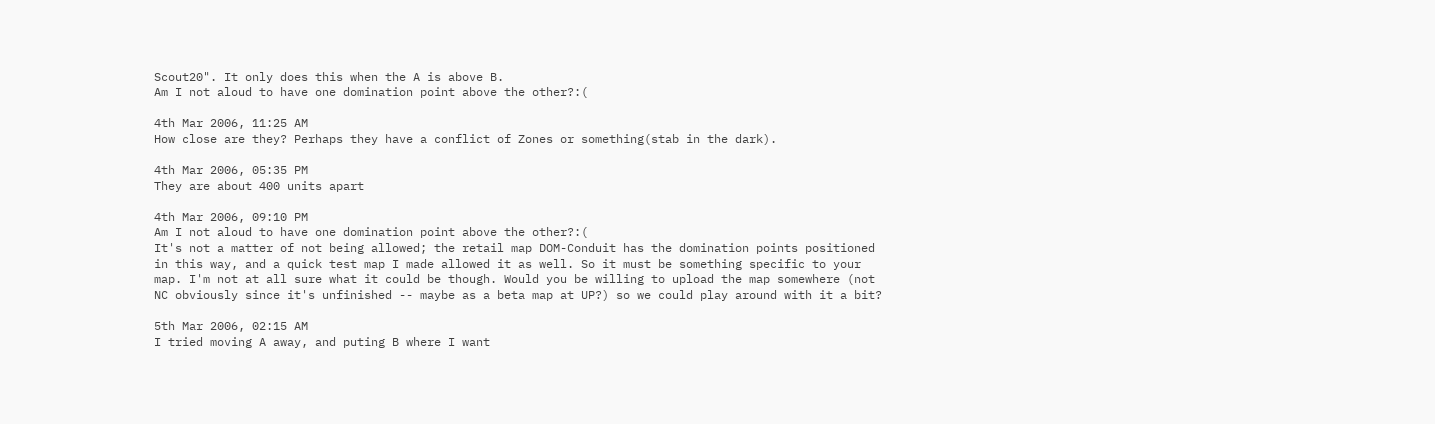Scout20". It only does this when the A is above B.
Am I not aloud to have one domination point above the other?:(

4th Mar 2006, 11:25 AM
How close are they? Perhaps they have a conflict of Zones or something(stab in the dark).

4th Mar 2006, 05:35 PM
They are about 400 units apart

4th Mar 2006, 09:10 PM
Am I not aloud to have one domination point above the other?:(
It's not a matter of not being allowed; the retail map DOM-Conduit has the domination points positioned in this way, and a quick test map I made allowed it as well. So it must be something specific to your map. I'm not at all sure what it could be though. Would you be willing to upload the map somewhere (not NC obviously since it's unfinished -- maybe as a beta map at UP?) so we could play around with it a bit?

5th Mar 2006, 02:15 AM
I tried moving A away, and puting B where I want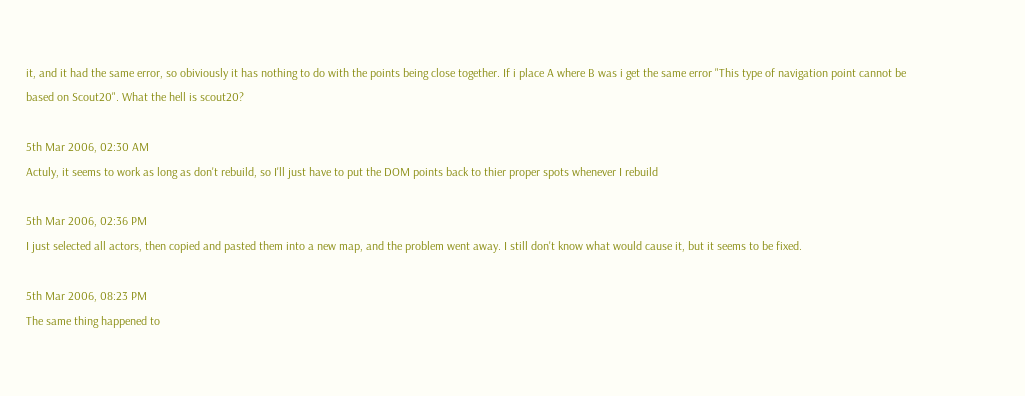it, and it had the same error, so obiviously it has nothing to do with the points being close together. If i place A where B was i get the same error "This type of navigation point cannot be based on Scout20". What the hell is scout20?

5th Mar 2006, 02:30 AM
Actuly, it seems to work as long as don't rebuild, so I'll just have to put the DOM points back to thier proper spots whenever I rebuild

5th Mar 2006, 02:36 PM
I just selected all actors, then copied and pasted them into a new map, and the problem went away. I still don't know what would cause it, but it seems to be fixed.

5th Mar 2006, 08:23 PM
The same thing happened to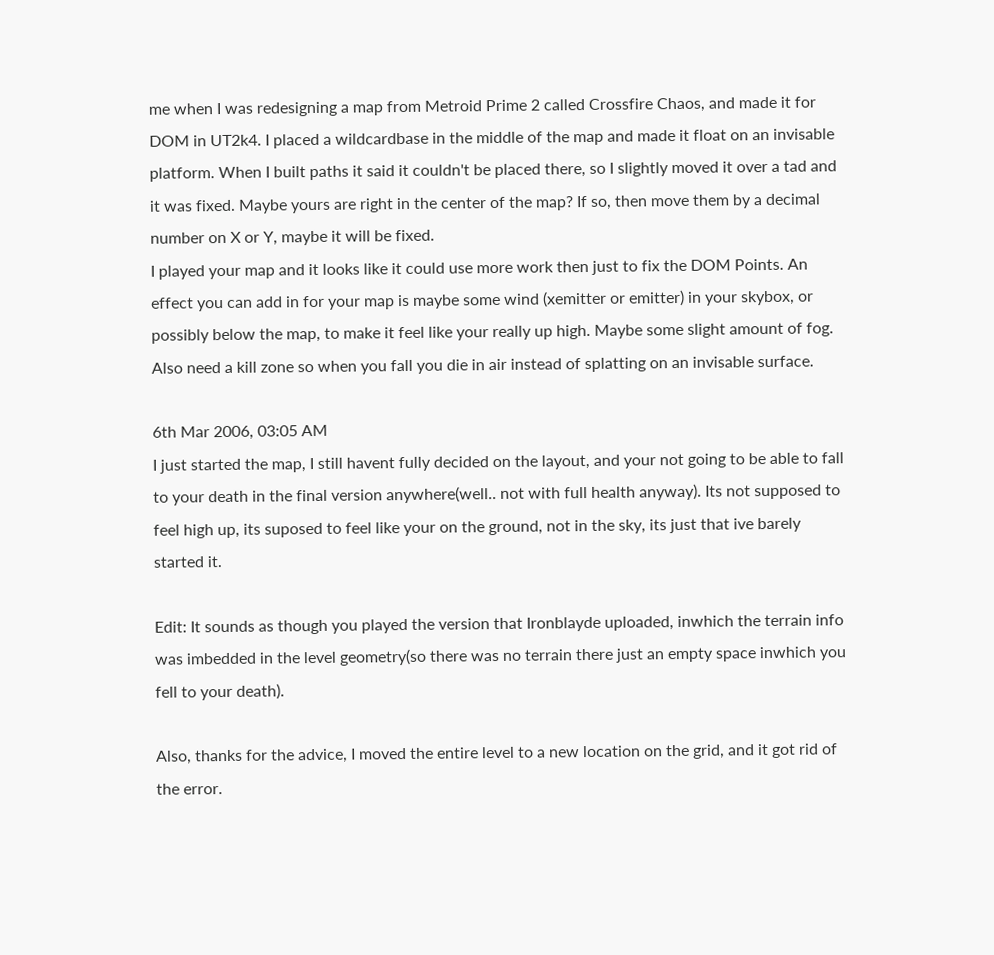me when I was redesigning a map from Metroid Prime 2 called Crossfire Chaos, and made it for DOM in UT2k4. I placed a wildcardbase in the middle of the map and made it float on an invisable platform. When I built paths it said it couldn't be placed there, so I slightly moved it over a tad and it was fixed. Maybe yours are right in the center of the map? If so, then move them by a decimal number on X or Y, maybe it will be fixed.
I played your map and it looks like it could use more work then just to fix the DOM Points. An effect you can add in for your map is maybe some wind (xemitter or emitter) in your skybox, or possibly below the map, to make it feel like your really up high. Maybe some slight amount of fog. Also need a kill zone so when you fall you die in air instead of splatting on an invisable surface.

6th Mar 2006, 03:05 AM
I just started the map, I still havent fully decided on the layout, and your not going to be able to fall to your death in the final version anywhere(well.. not with full health anyway). Its not supposed to feel high up, its suposed to feel like your on the ground, not in the sky, its just that ive barely started it.

Edit: It sounds as though you played the version that Ironblayde uploaded, inwhich the terrain info was imbedded in the level geometry(so there was no terrain there just an empty space inwhich you fell to your death).

Also, thanks for the advice, I moved the entire level to a new location on the grid, and it got rid of the error.